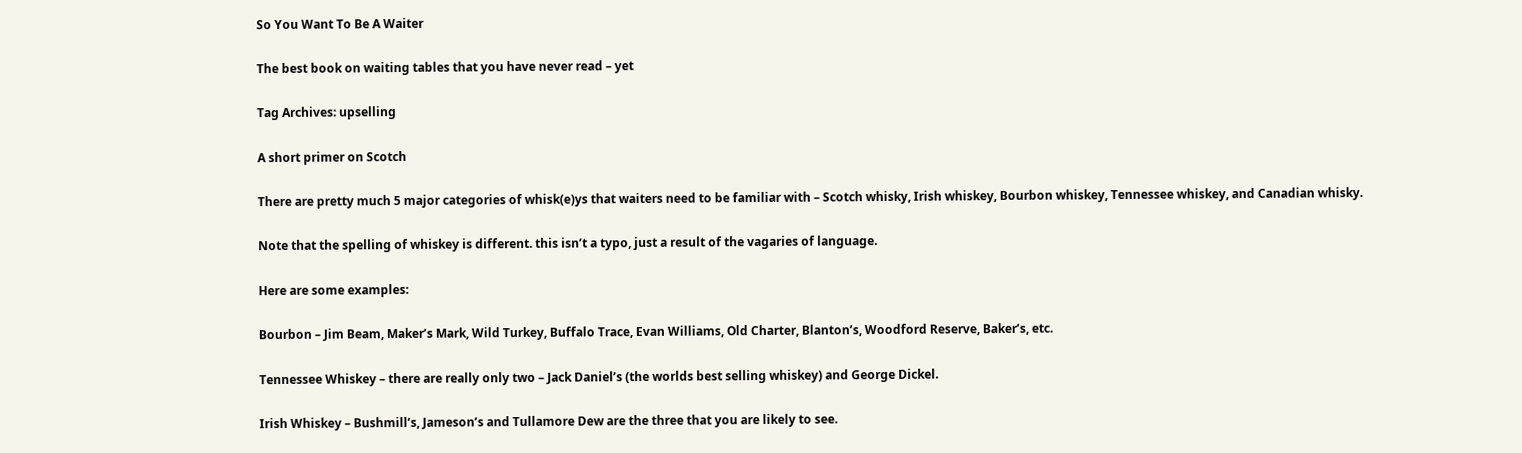So You Want To Be A Waiter

The best book on waiting tables that you have never read – yet

Tag Archives: upselling

A short primer on Scotch

There are pretty much 5 major categories of whisk(e)ys that waiters need to be familiar with – Scotch whisky, Irish whiskey, Bourbon whiskey, Tennessee whiskey, and Canadian whisky.

Note that the spelling of whiskey is different. this isn’t a typo, just a result of the vagaries of language.

Here are some examples:

Bourbon – Jim Beam, Maker’s Mark, Wild Turkey, Buffalo Trace, Evan Williams, Old Charter, Blanton’s, Woodford Reserve, Baker’s, etc.

Tennessee Whiskey – there are really only two – Jack Daniel’s (the worlds best selling whiskey) and George Dickel.

Irish Whiskey – Bushmill’s, Jameson’s and Tullamore Dew are the three that you are likely to see.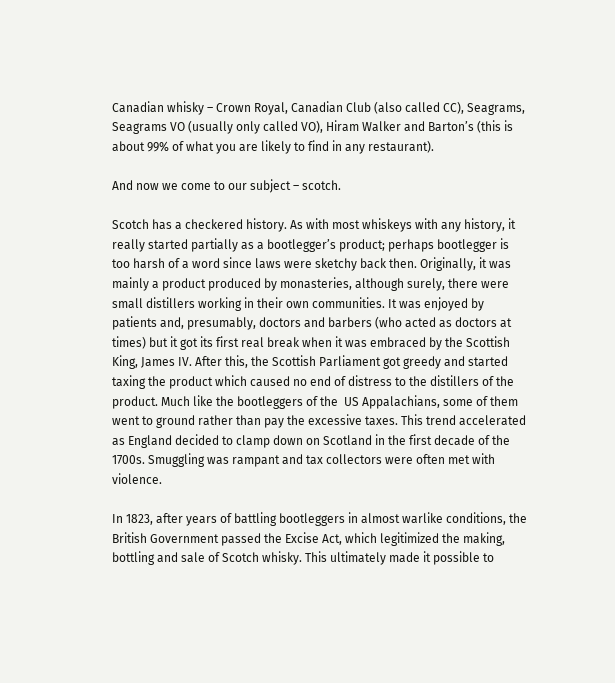Canadian whisky – Crown Royal, Canadian Club (also called CC), Seagrams, Seagrams VO (usually only called VO), Hiram Walker and Barton’s (this is about 99% of what you are likely to find in any restaurant).

And now we come to our subject – scotch.

Scotch has a checkered history. As with most whiskeys with any history, it really started partially as a bootlegger’s product; perhaps bootlegger is too harsh of a word since laws were sketchy back then. Originally, it was mainly a product produced by monasteries, although surely, there were small distillers working in their own communities. It was enjoyed by patients and, presumably, doctors and barbers (who acted as doctors at times) but it got its first real break when it was embraced by the Scottish King, James IV. After this, the Scottish Parliament got greedy and started taxing the product which caused no end of distress to the distillers of the product. Much like the bootleggers of the  US Appalachians, some of them went to ground rather than pay the excessive taxes. This trend accelerated as England decided to clamp down on Scotland in the first decade of the 1700s. Smuggling was rampant and tax collectors were often met with violence.

In 1823, after years of battling bootleggers in almost warlike conditions, the British Government passed the Excise Act, which legitimized the making, bottling and sale of Scotch whisky. This ultimately made it possible to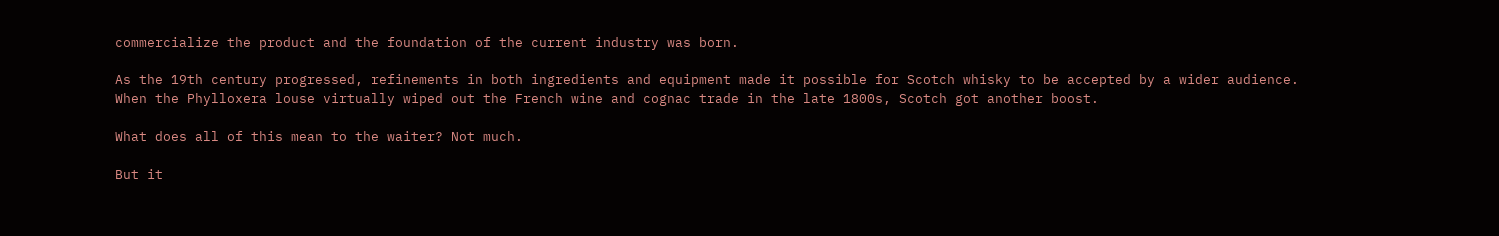commercialize the product and the foundation of the current industry was born.

As the 19th century progressed, refinements in both ingredients and equipment made it possible for Scotch whisky to be accepted by a wider audience. When the Phylloxera louse virtually wiped out the French wine and cognac trade in the late 1800s, Scotch got another boost.

What does all of this mean to the waiter? Not much.

But it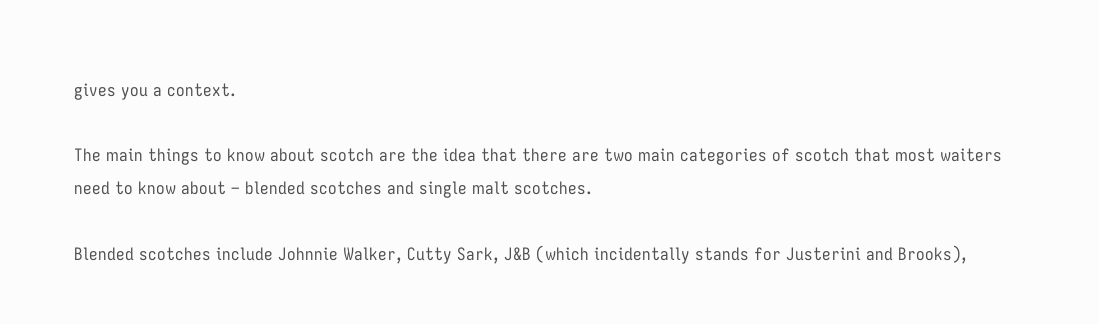gives you a context.

The main things to know about scotch are the idea that there are two main categories of scotch that most waiters need to know about – blended scotches and single malt scotches.

Blended scotches include Johnnie Walker, Cutty Sark, J&B (which incidentally stands for Justerini and Brooks),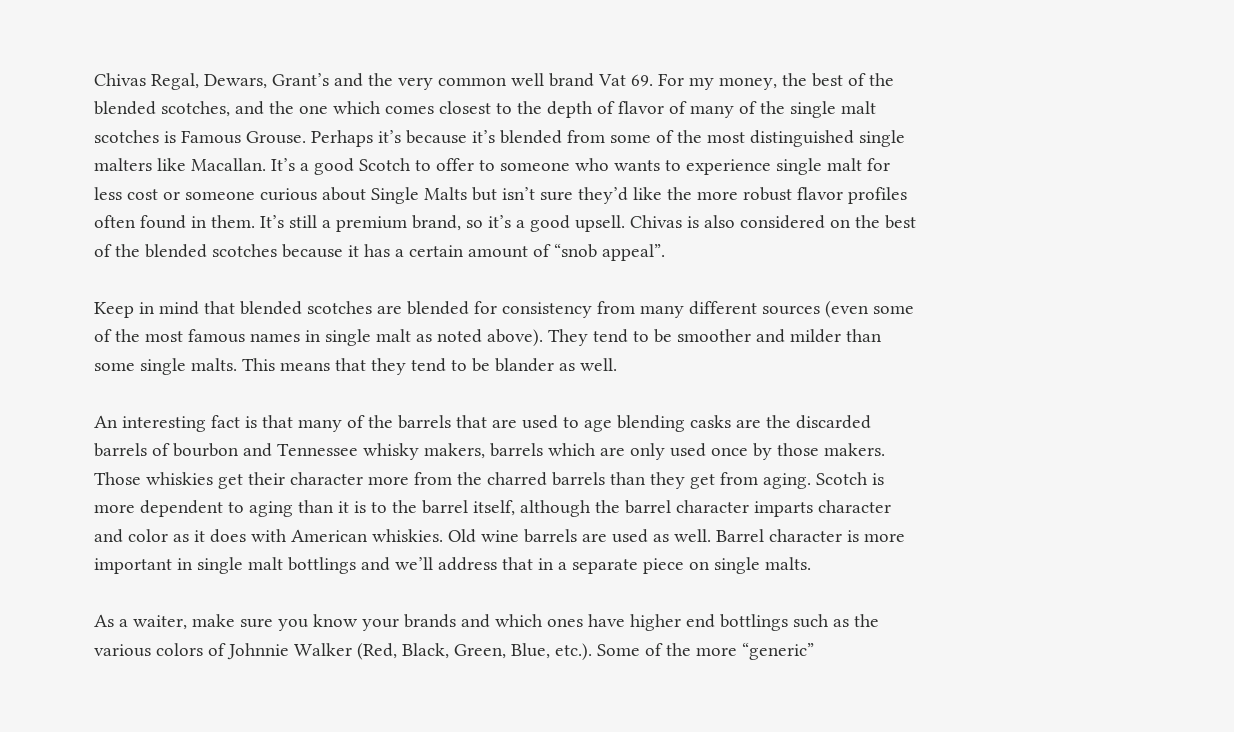Chivas Regal, Dewars, Grant’s and the very common well brand Vat 69. For my money, the best of the blended scotches, and the one which comes closest to the depth of flavor of many of the single malt scotches is Famous Grouse. Perhaps it’s because it’s blended from some of the most distinguished single malters like Macallan. It’s a good Scotch to offer to someone who wants to experience single malt for less cost or someone curious about Single Malts but isn’t sure they’d like the more robust flavor profiles often found in them. It’s still a premium brand, so it’s a good upsell. Chivas is also considered on the best of the blended scotches because it has a certain amount of “snob appeal”.

Keep in mind that blended scotches are blended for consistency from many different sources (even some of the most famous names in single malt as noted above). They tend to be smoother and milder than some single malts. This means that they tend to be blander as well.

An interesting fact is that many of the barrels that are used to age blending casks are the discarded barrels of bourbon and Tennessee whisky makers, barrels which are only used once by those makers. Those whiskies get their character more from the charred barrels than they get from aging. Scotch is more dependent to aging than it is to the barrel itself, although the barrel character imparts character and color as it does with American whiskies. Old wine barrels are used as well. Barrel character is more important in single malt bottlings and we’ll address that in a separate piece on single malts.

As a waiter, make sure you know your brands and which ones have higher end bottlings such as the various colors of Johnnie Walker (Red, Black, Green, Blue, etc.). Some of the more “generic”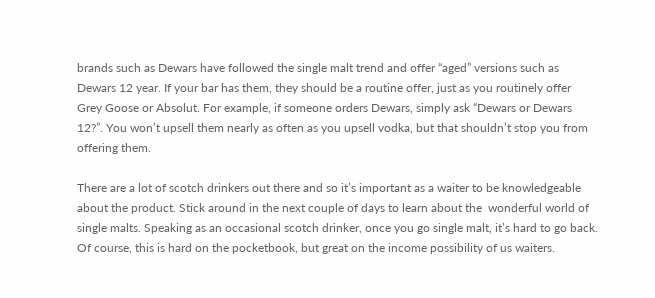brands such as Dewars have followed the single malt trend and offer “aged” versions such as Dewars 12 year. If your bar has them, they should be a routine offer, just as you routinely offer Grey Goose or Absolut. For example, if someone orders Dewars, simply ask “Dewars or Dewars 12?”. You won’t upsell them nearly as often as you upsell vodka, but that shouldn’t stop you from offering them.

There are a lot of scotch drinkers out there and so it’s important as a waiter to be knowledgeable about the product. Stick around in the next couple of days to learn about the  wonderful world of single malts. Speaking as an occasional scotch drinker, once you go single malt, it’s hard to go back. Of course, this is hard on the pocketbook, but great on the income possibility of us waiters.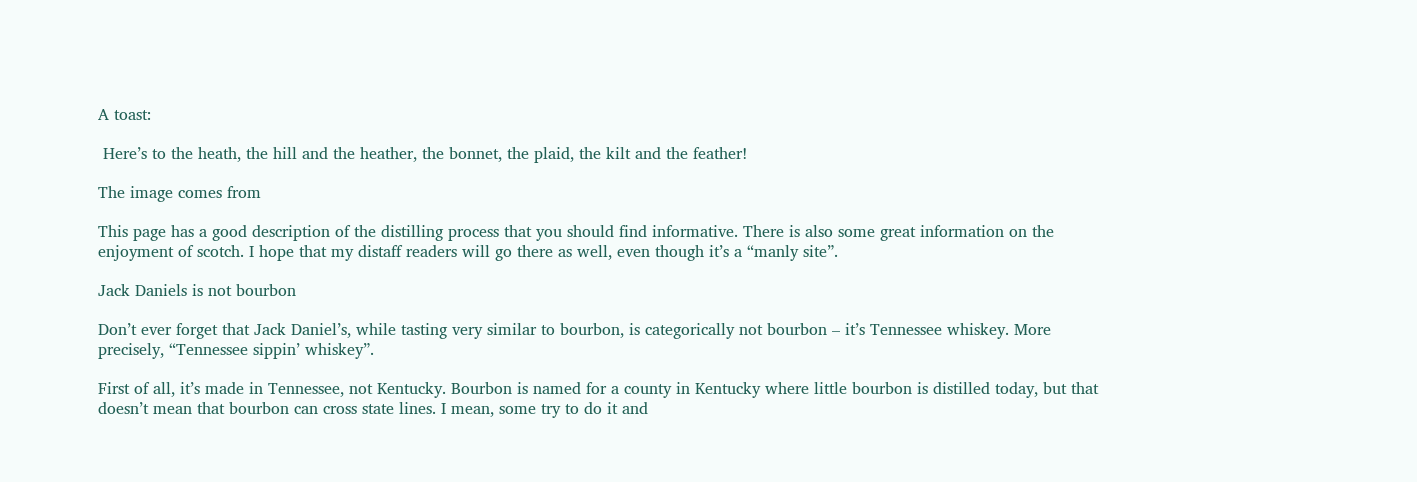A toast:

 Here’s to the heath, the hill and the heather, the bonnet, the plaid, the kilt and the feather!

The image comes from

This page has a good description of the distilling process that you should find informative. There is also some great information on the enjoyment of scotch. I hope that my distaff readers will go there as well, even though it’s a “manly site”.

Jack Daniels is not bourbon

Don’t ever forget that Jack Daniel’s, while tasting very similar to bourbon, is categorically not bourbon – it’s Tennessee whiskey. More precisely, “Tennessee sippin’ whiskey”.

First of all, it’s made in Tennessee, not Kentucky. Bourbon is named for a county in Kentucky where little bourbon is distilled today, but that doesn’t mean that bourbon can cross state lines. I mean, some try to do it and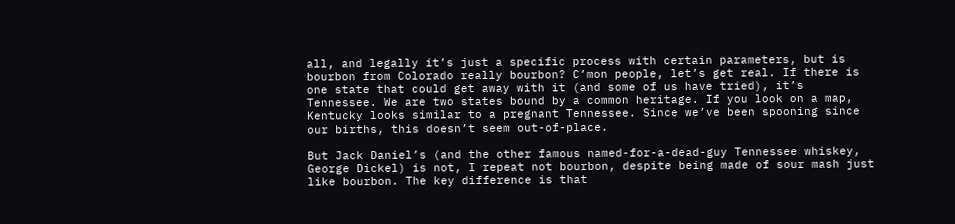all, and legally it’s just a specific process with certain parameters, but is bourbon from Colorado really bourbon? C’mon people, let’s get real. If there is one state that could get away with it (and some of us have tried), it’s Tennessee. We are two states bound by a common heritage. If you look on a map, Kentucky looks similar to a pregnant Tennessee. Since we’ve been spooning since our births, this doesn’t seem out-of-place.

But Jack Daniel’s (and the other famous named-for-a-dead-guy Tennessee whiskey, George Dickel) is not, I repeat not bourbon, despite being made of sour mash just like bourbon. The key difference is that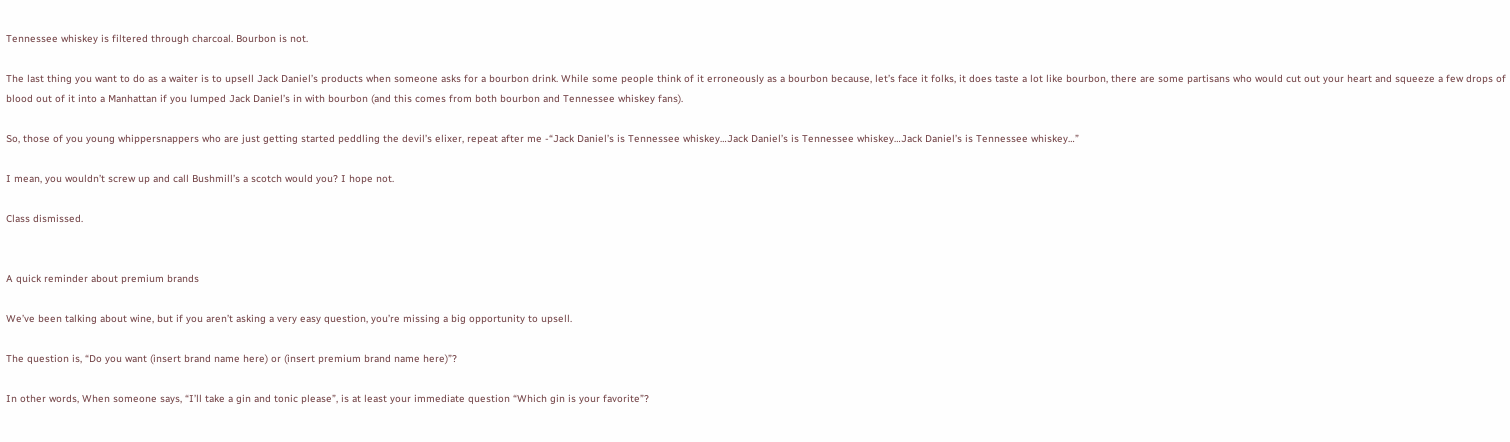Tennessee whiskey is filtered through charcoal. Bourbon is not.

The last thing you want to do as a waiter is to upsell Jack Daniel’s products when someone asks for a bourbon drink. While some people think of it erroneously as a bourbon because, let’s face it folks, it does taste a lot like bourbon, there are some partisans who would cut out your heart and squeeze a few drops of blood out of it into a Manhattan if you lumped Jack Daniel’s in with bourbon (and this comes from both bourbon and Tennessee whiskey fans).

So, those of you young whippersnappers who are just getting started peddling the devil’s elixer, repeat after me -“Jack Daniel’s is Tennessee whiskey…Jack Daniel’s is Tennessee whiskey…Jack Daniel’s is Tennessee whiskey…”

I mean, you wouldn’t screw up and call Bushmill’s a scotch would you? I hope not.

Class dismissed.


A quick reminder about premium brands

We’ve been talking about wine, but if you aren’t asking a very easy question, you’re missing a big opportunity to upsell.

The question is, “Do you want (insert brand name here) or (insert premium brand name here)”?

In other words, When someone says, “I’ll take a gin and tonic please”, is at least your immediate question “Which gin is your favorite”?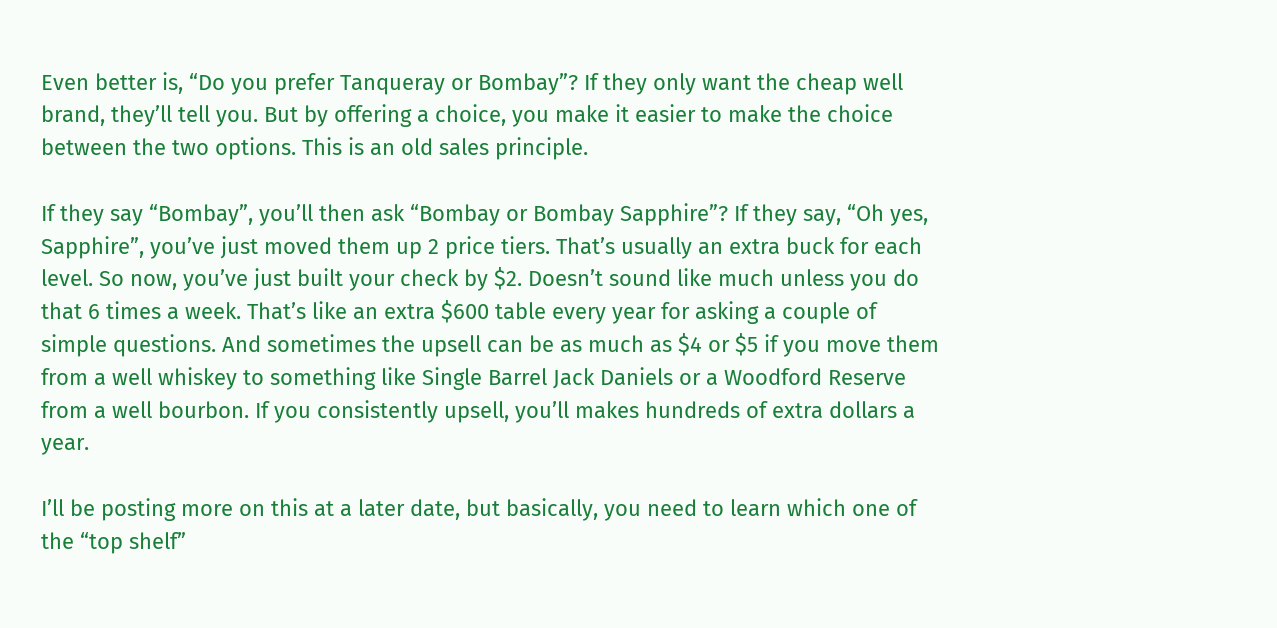Even better is, “Do you prefer Tanqueray or Bombay”? If they only want the cheap well brand, they’ll tell you. But by offering a choice, you make it easier to make the choice between the two options. This is an old sales principle.

If they say “Bombay”, you’ll then ask “Bombay or Bombay Sapphire”? If they say, “Oh yes, Sapphire”, you’ve just moved them up 2 price tiers. That’s usually an extra buck for each level. So now, you’ve just built your check by $2. Doesn’t sound like much unless you do that 6 times a week. That’s like an extra $600 table every year for asking a couple of simple questions. And sometimes the upsell can be as much as $4 or $5 if you move them from a well whiskey to something like Single Barrel Jack Daniels or a Woodford Reserve from a well bourbon. If you consistently upsell, you’ll makes hundreds of extra dollars a year.

I’ll be posting more on this at a later date, but basically, you need to learn which one of the “top shelf”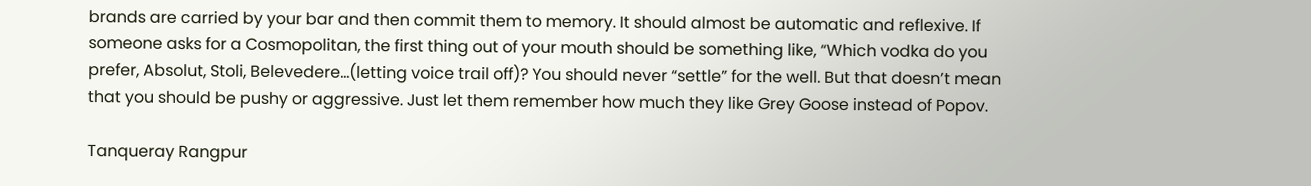brands are carried by your bar and then commit them to memory. It should almost be automatic and reflexive. If someone asks for a Cosmopolitan, the first thing out of your mouth should be something like, “Which vodka do you prefer, Absolut, Stoli, Belevedere…(letting voice trail off)? You should never “settle” for the well. But that doesn’t mean that you should be pushy or aggressive. Just let them remember how much they like Grey Goose instead of Popov.

Tanqueray Rangpur